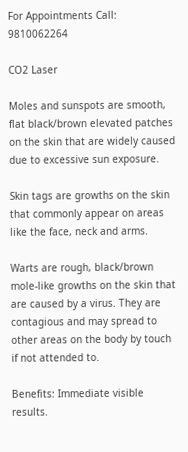For Appointments Call: 9810062264

CO2 Laser

Moles and sunspots are smooth, flat black/brown elevated patches on the skin that are widely caused due to excessive sun exposure.

Skin tags are growths on the skin that commonly appear on areas like the face, neck and arms.

Warts are rough, black/brown mole-like growths on the skin that are caused by a virus. They are contagious and may spread to other areas on the body by touch if not attended to.

Benefits: Immediate visible results.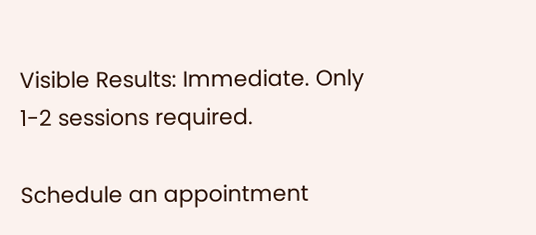Visible Results: Immediate. Only 1-2 sessions required.

Schedule an appointment